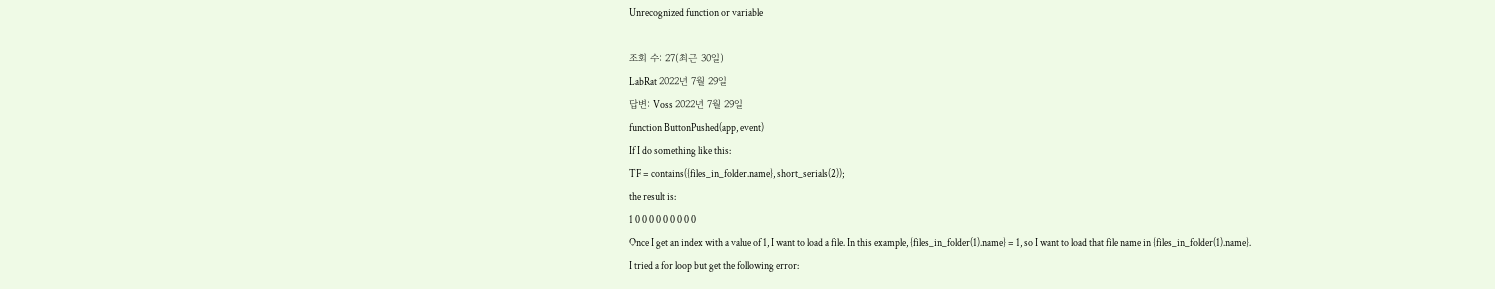Unrecognized function or variable

조회 수: 27(최근 30일)
LabRat 2022년 7월 29일
답변: Voss 2022년 7월 29일
function ButtonPushed(app, event)
If I do something like this:
TF = contains({files_in_folder.name}, short_serials(2));
the result is:
1 0 0 0 0 0 0 0 0 0
Once I get an index with a value of 1, I want to load a file. In this example, {files_in_folder(1).name} = 1, so I want to load that file name in {files_in_folder(1).name}.
I tried a for loop but get the following error: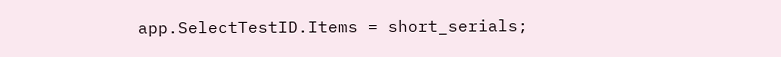app.SelectTestID.Items = short_serials;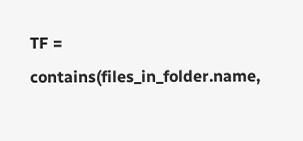TF = contains(files_in_folder.name,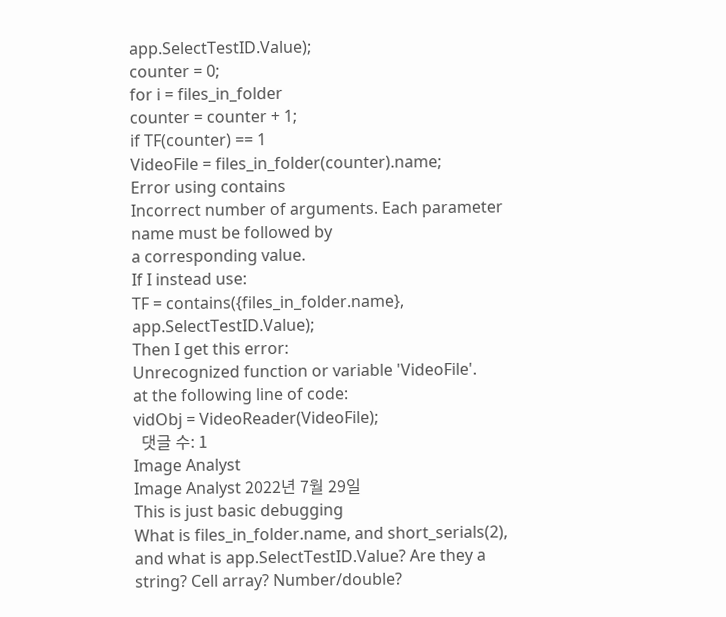app.SelectTestID.Value);
counter = 0;
for i = files_in_folder
counter = counter + 1;
if TF(counter) == 1
VideoFile = files_in_folder(counter).name;
Error using contains
Incorrect number of arguments. Each parameter name must be followed by
a corresponding value.
If I instead use:
TF = contains({files_in_folder.name}, app.SelectTestID.Value);
Then I get this error:
Unrecognized function or variable 'VideoFile'.
at the following line of code:
vidObj = VideoReader(VideoFile);
  댓글 수: 1
Image Analyst
Image Analyst 2022년 7월 29일
This is just basic debugging
What is files_in_folder.name, and short_serials(2), and what is app.SelectTestID.Value? Are they a string? Cell array? Number/double?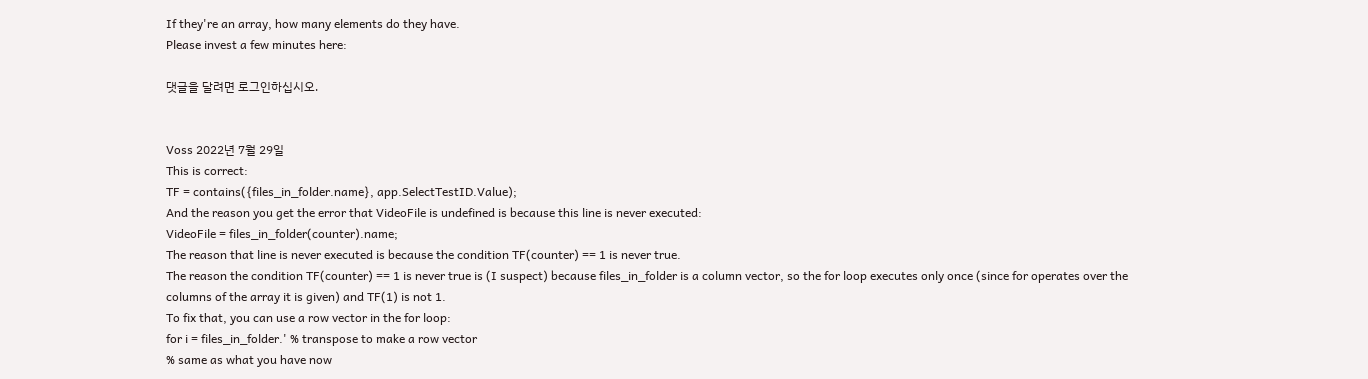If they're an array, how many elements do they have.
Please invest a few minutes here:

댓글을 달려면 로그인하십시오.


Voss 2022년 7월 29일
This is correct:
TF = contains({files_in_folder.name}, app.SelectTestID.Value);
And the reason you get the error that VideoFile is undefined is because this line is never executed:
VideoFile = files_in_folder(counter).name;
The reason that line is never executed is because the condition TF(counter) == 1 is never true.
The reason the condition TF(counter) == 1 is never true is (I suspect) because files_in_folder is a column vector, so the for loop executes only once (since for operates over the columns of the array it is given) and TF(1) is not 1.
To fix that, you can use a row vector in the for loop:
for i = files_in_folder.' % transpose to make a row vector
% same as what you have now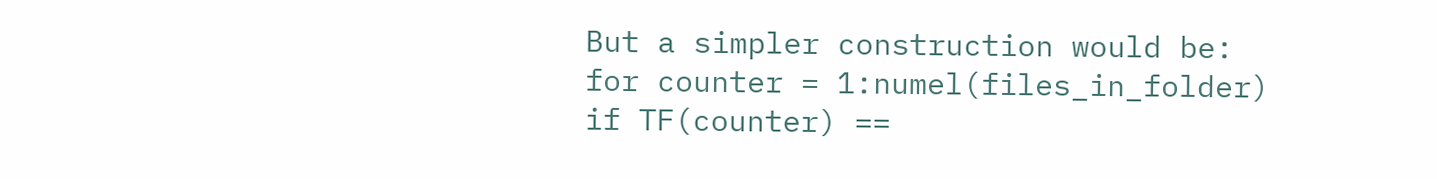But a simpler construction would be:
for counter = 1:numel(files_in_folder)
if TF(counter) ==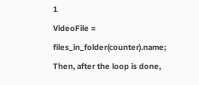1
VideoFile = files_in_folder(counter).name;
Then, after the loop is done,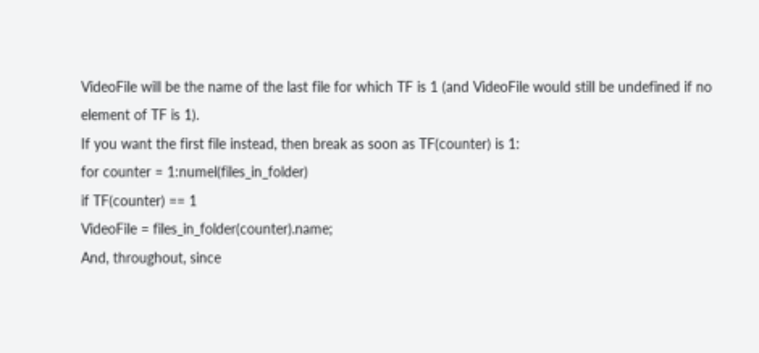VideoFile will be the name of the last file for which TF is 1 (and VideoFile would still be undefined if no element of TF is 1).
If you want the first file instead, then break as soon as TF(counter) is 1:
for counter = 1:numel(files_in_folder)
if TF(counter) == 1
VideoFile = files_in_folder(counter).name;
And, throughout, since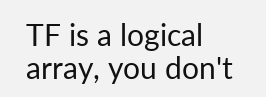TF is a logical array, you don't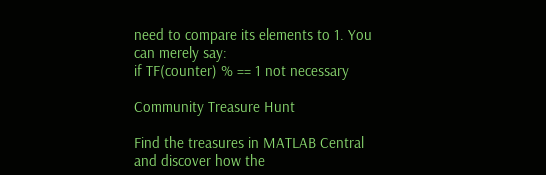need to compare its elements to 1. You can merely say:
if TF(counter) % == 1 not necessary

Community Treasure Hunt

Find the treasures in MATLAB Central and discover how the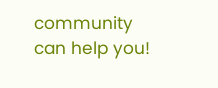community can help you!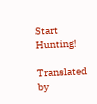Start Hunting!

Translated by